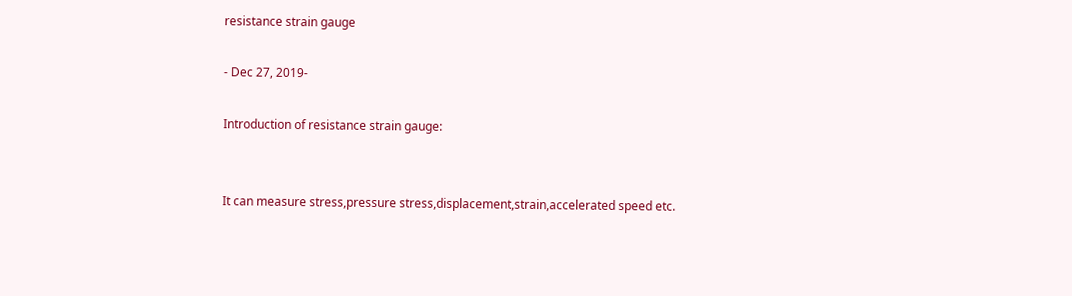resistance strain gauge

- Dec 27, 2019-

Introduction of resistance strain gauge:


It can measure stress,pressure stress,displacement,strain,accelerated speed etc.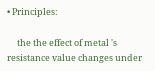• Principles:

     the the effect of metal 's resistance value changes under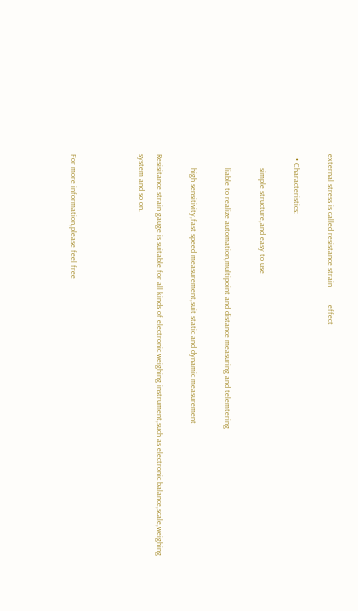external stress is called resistance strain         effect

  • Characteristics:

       simple structure,and easy to use

       liable to realize automation,multipoint and distance measuring and telemtering

       high sensitivity,fast speed measurement,suit static and dynamic measurement

Resisitance strain gauge is suitable for all kinds of electronic weighing instrument,such as electronic balance,scale,weighing system and so on.



For more information,please feel free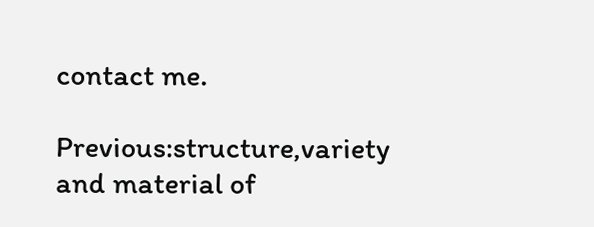contact me.

Previous:structure,variety and material of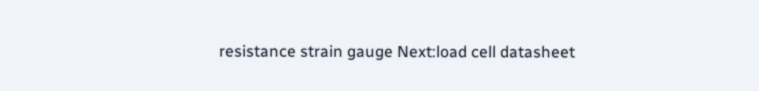resistance strain gauge Next:load cell datasheet